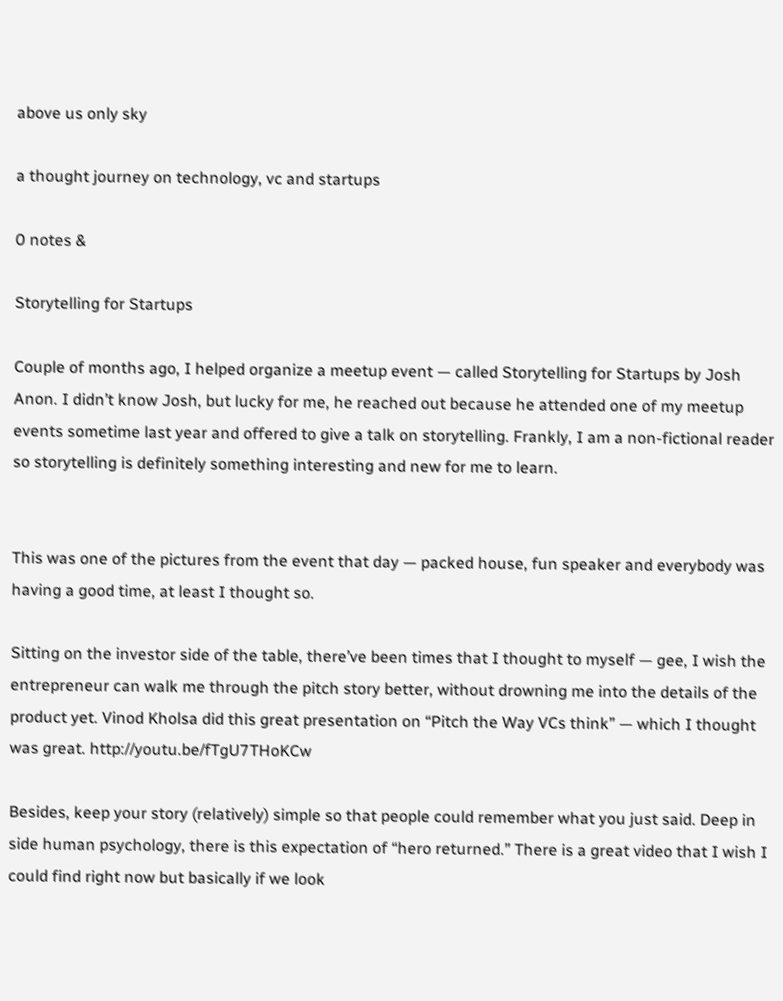above us only sky

a thought journey on technology, vc and startups

0 notes &

Storytelling for Startups

Couple of months ago, I helped organize a meetup event — called Storytelling for Startups by Josh Anon. I didn’t know Josh, but lucky for me, he reached out because he attended one of my meetup events sometime last year and offered to give a talk on storytelling. Frankly, I am a non-fictional reader so storytelling is definitely something interesting and new for me to learn.


This was one of the pictures from the event that day — packed house, fun speaker and everybody was having a good time, at least I thought so.

Sitting on the investor side of the table, there’ve been times that I thought to myself — gee, I wish the entrepreneur can walk me through the pitch story better, without drowning me into the details of the product yet. Vinod Kholsa did this great presentation on “Pitch the Way VCs think” — which I thought was great. http://youtu.be/fTgU7THoKCw

Besides, keep your story (relatively) simple so that people could remember what you just said. Deep in side human psychology, there is this expectation of “hero returned.” There is a great video that I wish I could find right now but basically if we look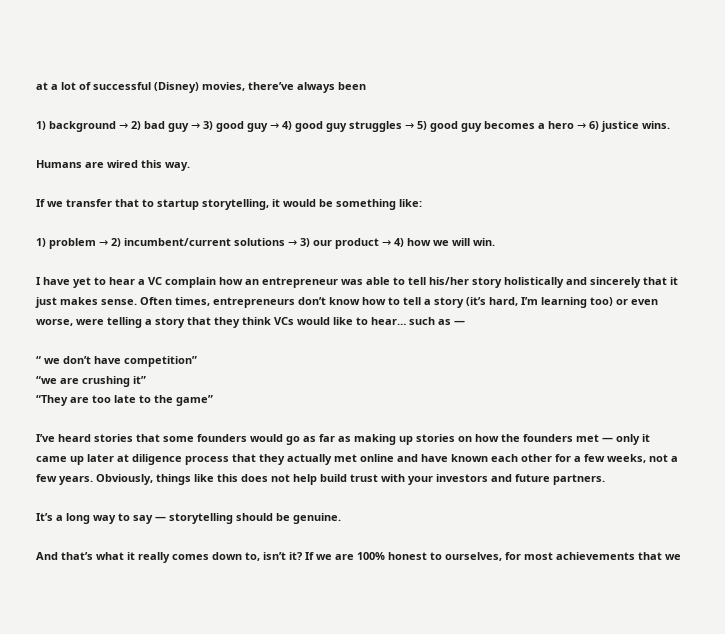at a lot of successful (Disney) movies, there’ve always been

1) background → 2) bad guy → 3) good guy → 4) good guy struggles → 5) good guy becomes a hero → 6) justice wins.

Humans are wired this way.

If we transfer that to startup storytelling, it would be something like:

1) problem → 2) incumbent/current solutions → 3) our product → 4) how we will win.

I have yet to hear a VC complain how an entrepreneur was able to tell his/her story holistically and sincerely that it just makes sense. Often times, entrepreneurs don’t know how to tell a story (it’s hard, I’m learning too) or even worse, were telling a story that they think VCs would like to hear… such as —

“ we don’t have competition”
“we are crushing it”
“They are too late to the game”

I’ve heard stories that some founders would go as far as making up stories on how the founders met — only it came up later at diligence process that they actually met online and have known each other for a few weeks, not a few years. Obviously, things like this does not help build trust with your investors and future partners.

It’s a long way to say — storytelling should be genuine.

And that’s what it really comes down to, isn’t it? If we are 100% honest to ourselves, for most achievements that we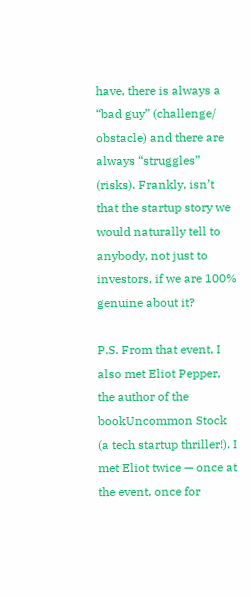have, there is always a “bad guy” (challenge/ obstacle) and there are always “struggles” (risks). Frankly, isn’t that the startup story we would naturally tell to anybody, not just to investors, if we are 100% genuine about it?

P.S. From that event, I also met Eliot Pepper, the author of the bookUncommon Stock (a tech startup thriller!). I met Eliot twice — once at the event, once for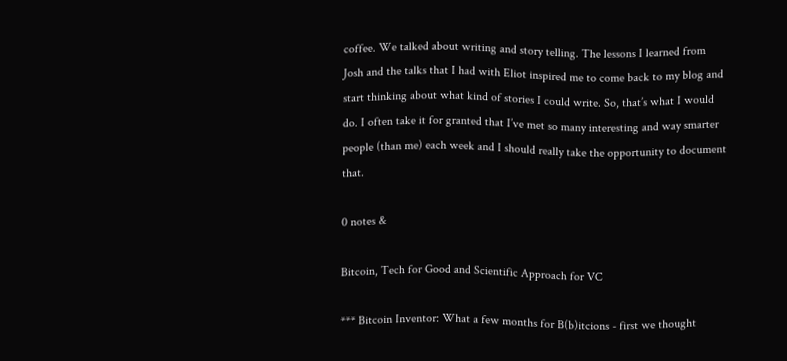coffee. We talked about writing and story telling. The lessons I learned from Josh and the talks that I had with Eliot inspired me to come back to my blog and start thinking about what kind of stories I could write. So, that’s what I would do. I often take it for granted that I’ve met so many interesting and way smarter people (than me) each week and I should really take the opportunity to document that.

0 notes &

Bitcoin, Tech for Good and Scientific Approach for VC

*** Bitcoin Inventor: What a few months for B(b)itcions - first we thought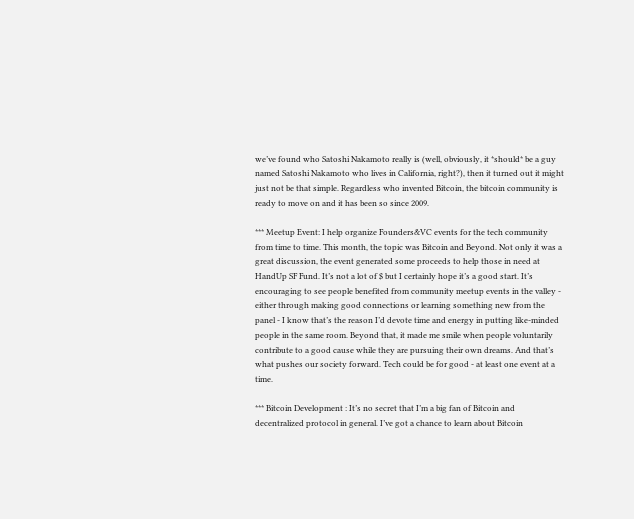we’ve found who Satoshi Nakamoto really is (well, obviously, it *should* be a guy named Satoshi Nakamoto who lives in California, right?), then it turned out it might just not be that simple. Regardless who invented Bitcoin, the bitcoin community is ready to move on and it has been so since 2009.

*** Meetup Event: I help organize Founders&VC events for the tech community from time to time. This month, the topic was Bitcoin and Beyond. Not only it was a great discussion, the event generated some proceeds to help those in need at HandUp SF Fund. It’s not a lot of $ but I certainly hope it’s a good start. It’s encouraging to see people benefited from community meetup events in the valley - either through making good connections or learning something new from the panel - I know that’s the reason I’d devote time and energy in putting like-minded people in the same room. Beyond that, it made me smile when people voluntarily contribute to a good cause while they are pursuing their own dreams. And that’s what pushes our society forward. Tech could be for good - at least one event at a time.

*** Bitcoin Development : It’s no secret that I’m a big fan of Bitcoin and decentralized protocol in general. I’ve got a chance to learn about Bitcoin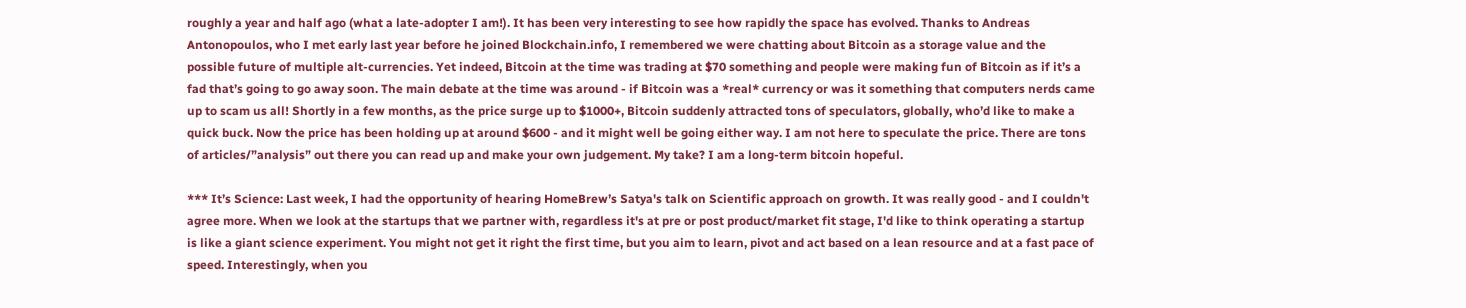roughly a year and half ago (what a late-adopter I am!). It has been very interesting to see how rapidly the space has evolved. Thanks to Andreas Antonopoulos, who I met early last year before he joined Blockchain.info, I remembered we were chatting about Bitcoin as a storage value and the possible future of multiple alt-currencies. Yet indeed, Bitcoin at the time was trading at $70 something and people were making fun of Bitcoin as if it’s a fad that’s going to go away soon. The main debate at the time was around - if Bitcoin was a *real* currency or was it something that computers nerds came up to scam us all! Shortly in a few months, as the price surge up to $1000+, Bitcoin suddenly attracted tons of speculators, globally, who’d like to make a quick buck. Now the price has been holding up at around $600 - and it might well be going either way. I am not here to speculate the price. There are tons of articles/”analysis” out there you can read up and make your own judgement. My take? I am a long-term bitcoin hopeful.

*** It’s Science: Last week, I had the opportunity of hearing HomeBrew’s Satya's talk on Scientific approach on growth. It was really good - and I couldn't agree more. When we look at the startups that we partner with, regardless it's at pre or post product/market fit stage, I'd like to think operating a startup is like a giant science experiment. You might not get it right the first time, but you aim to learn, pivot and act based on a lean resource and at a fast pace of speed. Interestingly, when you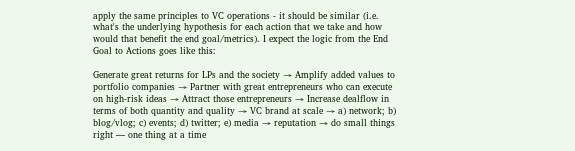apply the same principles to VC operations - it should be similar (i.e. what's the underlying hypothesis for each action that we take and how would that benefit the end goal/metrics). I expect the logic from the End Goal to Actions goes like this:

Generate great returns for LPs and the society → Amplify added values to portfolio companies → Partner with great entrepreneurs who can execute on high-risk ideas → Attract those entrepreneurs → Increase dealflow in terms of both quantity and quality → VC brand at scale → a) network; b) blog/vlog; c) events; d) twitter; e) media → reputation → do small things right — one thing at a time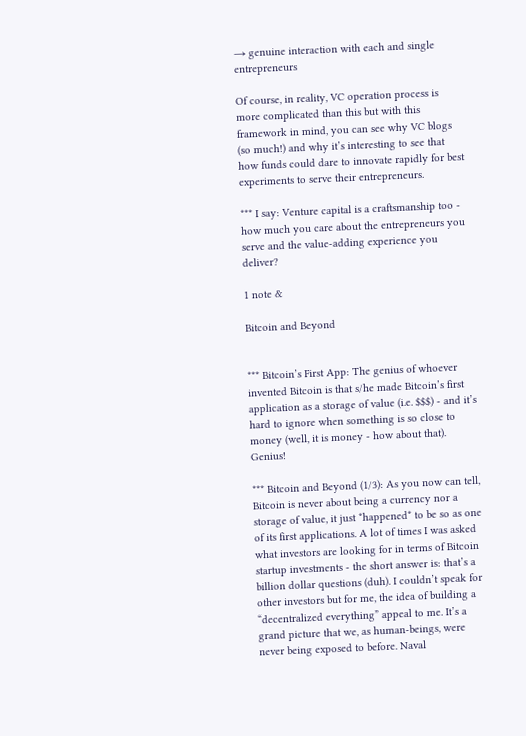→ genuine interaction with each and single entrepreneurs

Of course, in reality, VC operation process is more complicated than this but with this framework in mind, you can see why VC blogs (so much!) and why it’s interesting to see that how funds could dare to innovate rapidly for best experiments to serve their entrepreneurs.

*** I say: Venture capital is a craftsmanship too - how much you care about the entrepreneurs you serve and the value-adding experience you deliver?

1 note &

Bitcoin and Beyond


*** Bitcoin’s First App: The genius of whoever invented Bitcoin is that s/he made Bitcoin’s first application as a storage of value (i.e. $$$) - and it’s hard to ignore when something is so close to money (well, it is money - how about that). Genius!

*** Bitcoin and Beyond (1/3): As you now can tell, Bitcoin is never about being a currency nor a storage of value, it just *happened* to be so as one of its first applications. A lot of times I was asked what investors are looking for in terms of Bitcoin startup investments - the short answer is: that’s a billion dollar questions (duh). I couldn’t speak for other investors but for me, the idea of building a “decentralized everything” appeal to me. It’s a grand picture that we, as human-beings, were never being exposed to before. Naval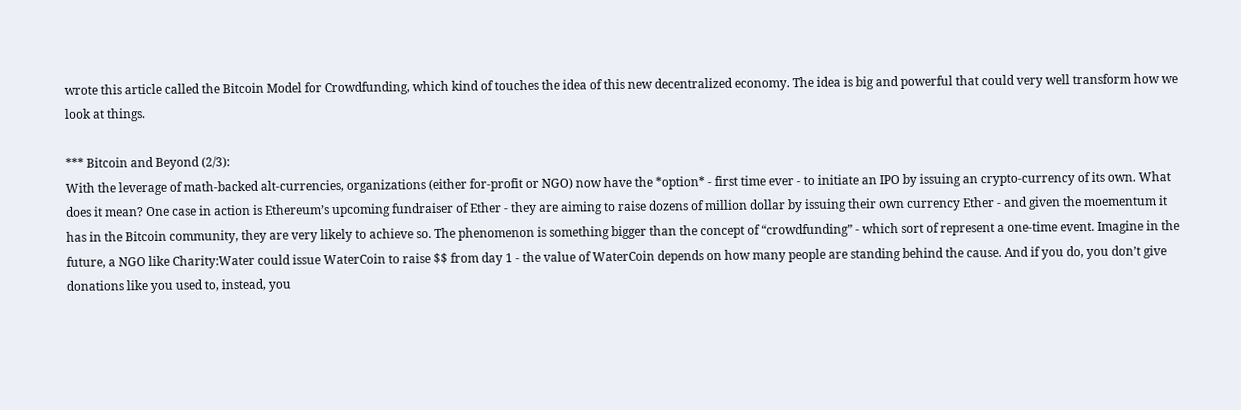wrote this article called the Bitcoin Model for Crowdfunding, which kind of touches the idea of this new decentralized economy. The idea is big and powerful that could very well transform how we look at things.

*** Bitcoin and Beyond (2/3):
With the leverage of math-backed alt-currencies, organizations (either for-profit or NGO) now have the *option* - first time ever - to initiate an IPO by issuing an crypto-currency of its own. What does it mean? One case in action is Ethereum’s upcoming fundraiser of Ether - they are aiming to raise dozens of million dollar by issuing their own currency Ether - and given the moementum it has in the Bitcoin community, they are very likely to achieve so. The phenomenon is something bigger than the concept of “crowdfunding” - which sort of represent a one-time event. Imagine in the future, a NGO like Charity:Water could issue WaterCoin to raise $$ from day 1 - the value of WaterCoin depends on how many people are standing behind the cause. And if you do, you don’t give donations like you used to, instead, you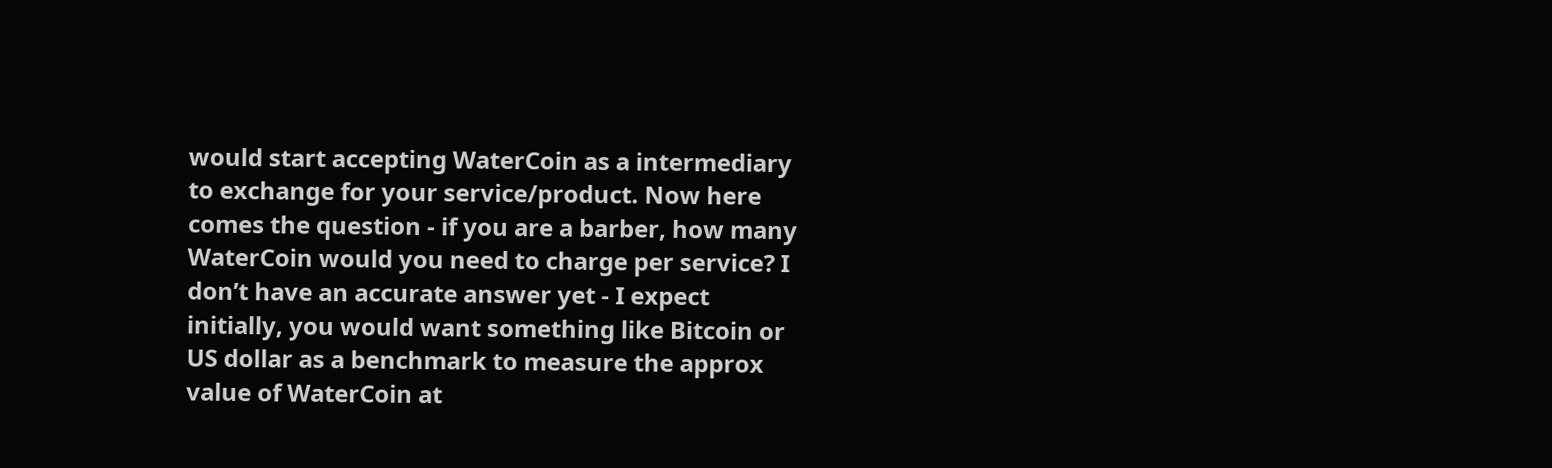would start accepting WaterCoin as a intermediary to exchange for your service/product. Now here comes the question - if you are a barber, how many WaterCoin would you need to charge per service? I don’t have an accurate answer yet - I expect initially, you would want something like Bitcoin or US dollar as a benchmark to measure the approx value of WaterCoin at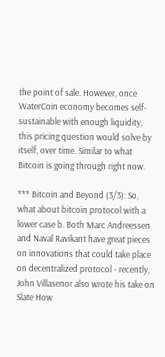the point of sale. However, once WaterCoin economy becomes self-sustainable with enough liquidity, this pricing question would solve by itself, over time. Similar to what Bitcoin is going through right now.

*** Bitcoin and Beyond (3/3): So, what about bitcoin protocol with a lower case b. Both Marc Andreessen and Naval Ravikant have great pieces on innovations that could take place on decentralized protocol - recently, John Villasenor also wrote his take on Slate How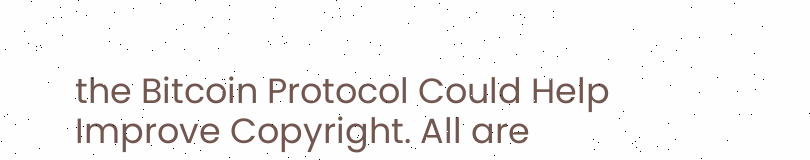the Bitcoin Protocol Could Help Improve Copyright. All are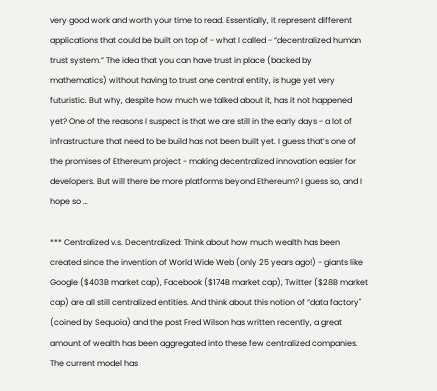very good work and worth your time to read. Essentially, it represent different applications that could be built on top of - what I called - “decentralized human trust system.” The idea that you can have trust in place (backed by mathematics) without having to trust one central entity, is huge yet very futuristic. But why, despite how much we talked about it, has it not happened yet? One of the reasons I suspect is that we are still in the early days - a lot of infrastructure that need to be build has not been built yet. I guess that’s one of the promises of Ethereum project - making decentralized innovation easier for developers. But will there be more platforms beyond Ethereum? I guess so, and I hope so …

*** Centralized v.s. Decentralized: Think about how much wealth has been created since the invention of World Wide Web (only 25 years ago!) - giants like Google ($403B market cap), Facebook ($174B market cap), Twitter ($28B market cap) are all still centralized entities. And think about this notion of “data factory" (coined by Sequoia) and the post Fred Wilson has written recently, a great amount of wealth has been aggregated into these few centralized companies. The current model has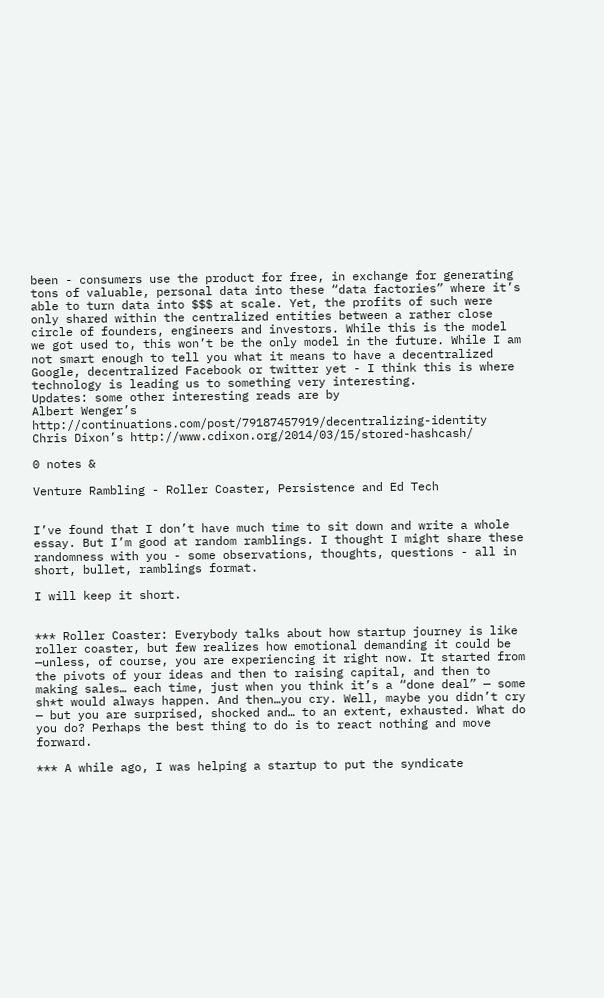been - consumers use the product for free, in exchange for generating tons of valuable, personal data into these “data factories” where it’s able to turn data into $$$ at scale. Yet, the profits of such were only shared within the centralized entities between a rather close circle of founders, engineers and investors. While this is the model we got used to, this won’t be the only model in the future. While I am not smart enough to tell you what it means to have a decentralized Google, decentralized Facebook or twitter yet - I think this is where technology is leading us to something very interesting.
Updates: some other interesting reads are by
Albert Wenger’s http://continuations.com/post/79187457919/decentralizing-identity
Chris Dixon’s http://www.cdixon.org/2014/03/15/stored-hashcash/

0 notes &

Venture Rambling - Roller Coaster, Persistence and Ed Tech


I’ve found that I don’t have much time to sit down and write a whole essay. But I’m good at random ramblings. I thought I might share these randomness with you - some observations, thoughts, questions - all in short, bullet, ramblings format.

I will keep it short.


*** Roller Coaster: Everybody talks about how startup journey is like roller coaster, but few realizes how emotional demanding it could be —unless, of course, you are experiencing it right now. It started from the pivots of your ideas and then to raising capital, and then to making sales… each time, just when you think it’s a “done deal” — some sh*t would always happen. And then…you cry. Well, maybe you didn’t cry — but you are surprised, shocked and… to an extent, exhausted. What do you do? Perhaps the best thing to do is to react nothing and move forward.

*** A while ago, I was helping a startup to put the syndicate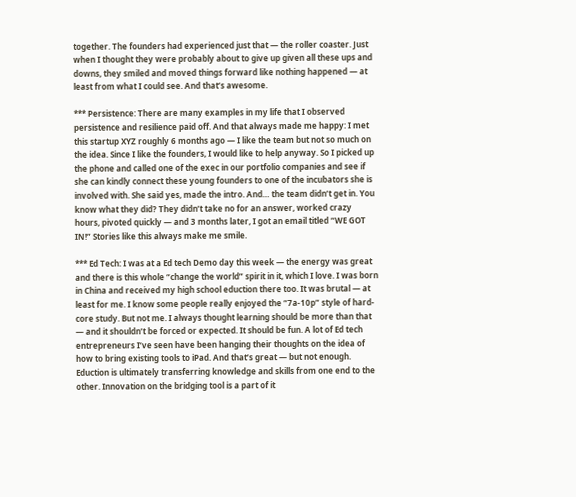together. The founders had experienced just that — the roller coaster. Just when I thought they were probably about to give up given all these ups and downs, they smiled and moved things forward like nothing happened — at least from what I could see. And that’s awesome.

*** Persistence: There are many examples in my life that I observed persistence and resilience paid off. And that always made me happy: I met this startup XYZ roughly 6 months ago — I like the team but not so much on the idea. Since I like the founders, I would like to help anyway. So I picked up the phone and called one of the exec in our portfolio companies and see if she can kindly connect these young founders to one of the incubators she is involved with. She said yes, made the intro. And… the team didn’t get in. You know what they did? They didn’t take no for an answer, worked crazy hours, pivoted quickly — and 3 months later, I got an email titled “WE GOT IN!” Stories like this always make me smile.

*** Ed Tech: I was at a Ed tech Demo day this week — the energy was great and there is this whole “change the world” spirit in it, which I love. I was born in China and received my high school eduction there too. It was brutal — at least for me. I know some people really enjoyed the “7a-10p” style of hard-core study. But not me. I always thought learning should be more than that — and it shouldn’t be forced or expected. It should be fun. A lot of Ed tech entrepreneurs I’ve seen have been hanging their thoughts on the idea of how to bring existing tools to iPad. And that’s great — but not enough. Eduction is ultimately transferring knowledge and skills from one end to the other. Innovation on the bridging tool is a part of it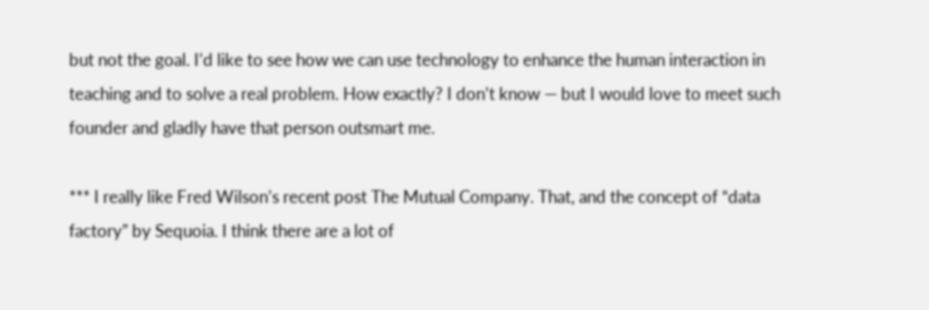but not the goal. I’d like to see how we can use technology to enhance the human interaction in teaching and to solve a real problem. How exactly? I don’t know — but I would love to meet such founder and gladly have that person outsmart me.

*** I really like Fred Wilson’s recent post The Mutual Company. That, and the concept of “data factory” by Sequoia. I think there are a lot of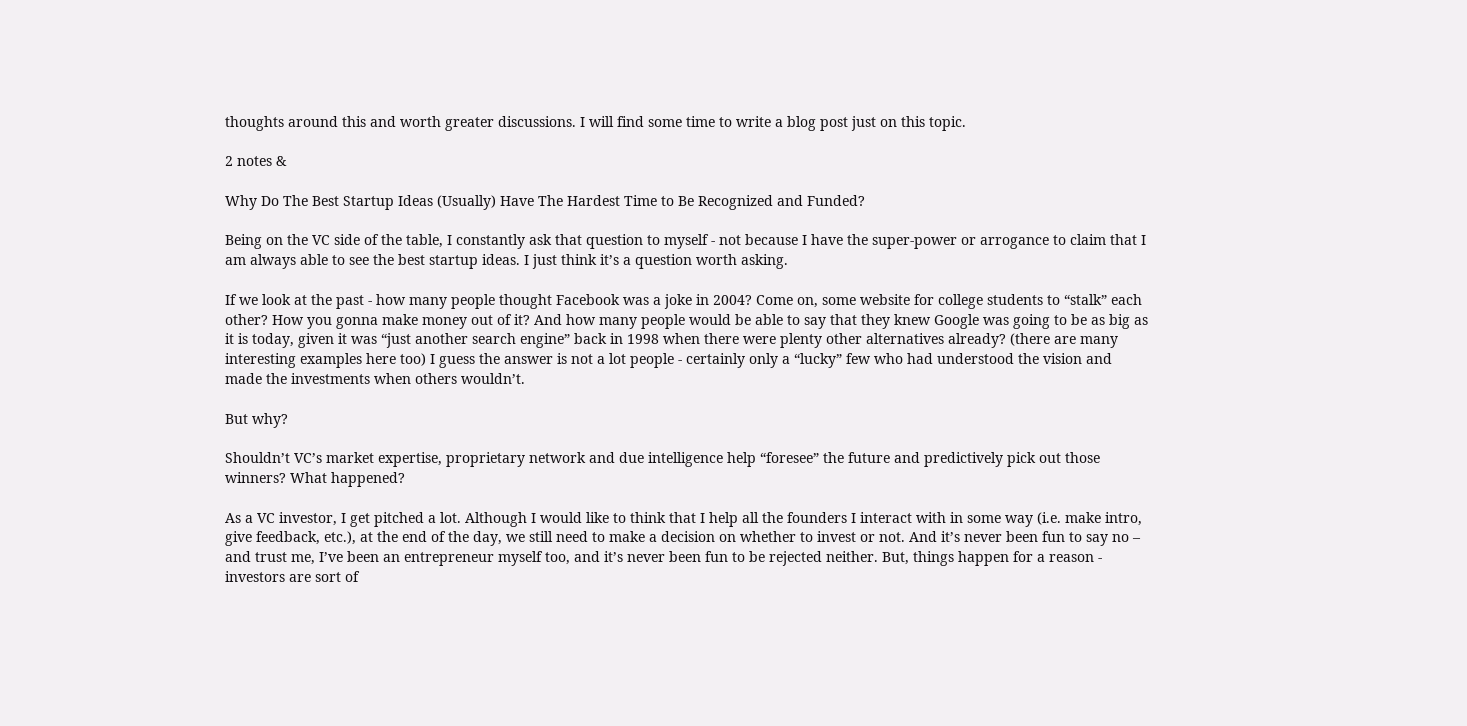thoughts around this and worth greater discussions. I will find some time to write a blog post just on this topic.

2 notes &

Why Do The Best Startup Ideas (Usually) Have The Hardest Time to Be Recognized and Funded?

Being on the VC side of the table, I constantly ask that question to myself - not because I have the super-power or arrogance to claim that I am always able to see the best startup ideas. I just think it’s a question worth asking.

If we look at the past - how many people thought Facebook was a joke in 2004? Come on, some website for college students to “stalk” each other? How you gonna make money out of it? And how many people would be able to say that they knew Google was going to be as big as it is today, given it was “just another search engine” back in 1998 when there were plenty other alternatives already? (there are many interesting examples here too) I guess the answer is not a lot people - certainly only a “lucky” few who had understood the vision and made the investments when others wouldn’t.

But why?

Shouldn’t VC’s market expertise, proprietary network and due intelligence help “foresee” the future and predictively pick out those winners? What happened?

As a VC investor, I get pitched a lot. Although I would like to think that I help all the founders I interact with in some way (i.e. make intro, give feedback, etc.), at the end of the day, we still need to make a decision on whether to invest or not. And it’s never been fun to say no – and trust me, I’ve been an entrepreneur myself too, and it’s never been fun to be rejected neither. But, things happen for a reason - investors are sort of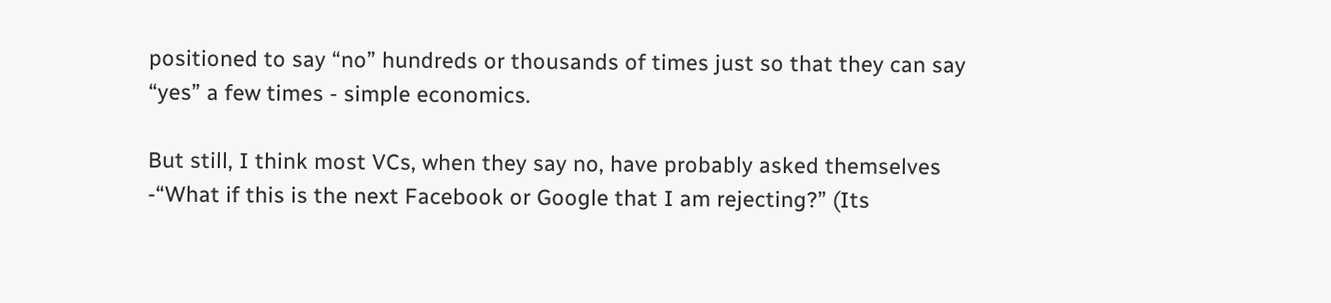positioned to say “no” hundreds or thousands of times just so that they can say “yes” a few times - simple economics.

But still, I think most VCs, when they say no, have probably asked themselves -“What if this is the next Facebook or Google that I am rejecting?” (Its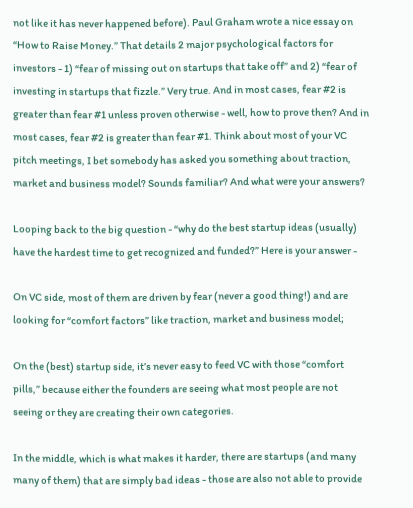not like it has never happened before). Paul Graham wrote a nice essay on “How to Raise Money.” That details 2 major psychological factors for investors - 1) “fear of missing out on startups that take off” and 2) “fear of investing in startups that fizzle.” Very true. And in most cases, fear #2 is greater than fear #1 unless proven otherwise - well, how to prove then? And in most cases, fear #2 is greater than fear #1. Think about most of your VC pitch meetings, I bet somebody has asked you something about traction, market and business model? Sounds familiar? And what were your answers?

Looping back to the big question - “why do the best startup ideas (usually) have the hardest time to get recognized and funded?” Here is your answer -

On VC side, most of them are driven by fear (never a good thing!) and are looking for “comfort factors” like traction, market and business model;

On the (best) startup side, it’s never easy to feed VC with those “comfort pills,” because either the founders are seeing what most people are not seeing or they are creating their own categories.

In the middle, which is what makes it harder, there are startups (and many many of them) that are simply bad ideas - those are also not able to provide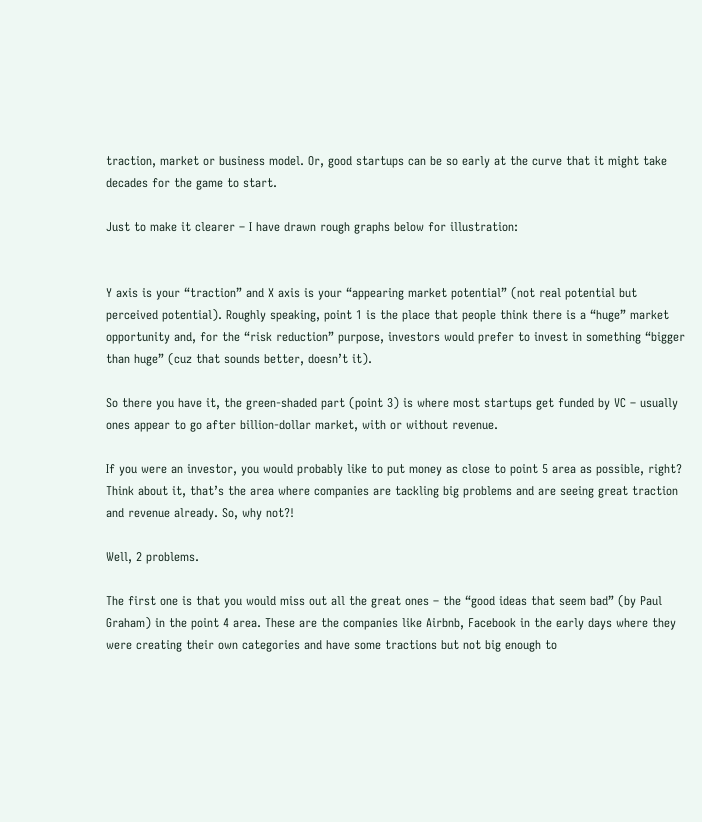traction, market or business model. Or, good startups can be so early at the curve that it might take decades for the game to start.

Just to make it clearer – I have drawn rough graphs below for illustration:


Y axis is your “traction” and X axis is your “appearing market potential” (not real potential but perceived potential). Roughly speaking, point 1 is the place that people think there is a “huge” market opportunity and, for the “risk reduction” purpose, investors would prefer to invest in something “bigger than huge” (cuz that sounds better, doesn’t it).

So there you have it, the green-shaded part (point 3) is where most startups get funded by VC – usually ones appear to go after billion-dollar market, with or without revenue.

If you were an investor, you would probably like to put money as close to point 5 area as possible, right? Think about it, that’s the area where companies are tackling big problems and are seeing great traction and revenue already. So, why not?!

Well, 2 problems.

The first one is that you would miss out all the great ones – the “good ideas that seem bad” (by Paul Graham) in the point 4 area. These are the companies like Airbnb, Facebook in the early days where they were creating their own categories and have some tractions but not big enough to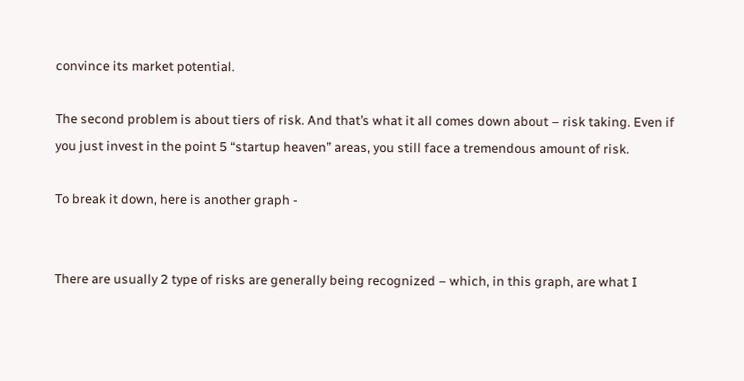convince its market potential.

The second problem is about tiers of risk. And that’s what it all comes down about – risk taking. Even if you just invest in the point 5 “startup heaven” areas, you still face a tremendous amount of risk.

To break it down, here is another graph -


There are usually 2 type of risks are generally being recognized – which, in this graph, are what I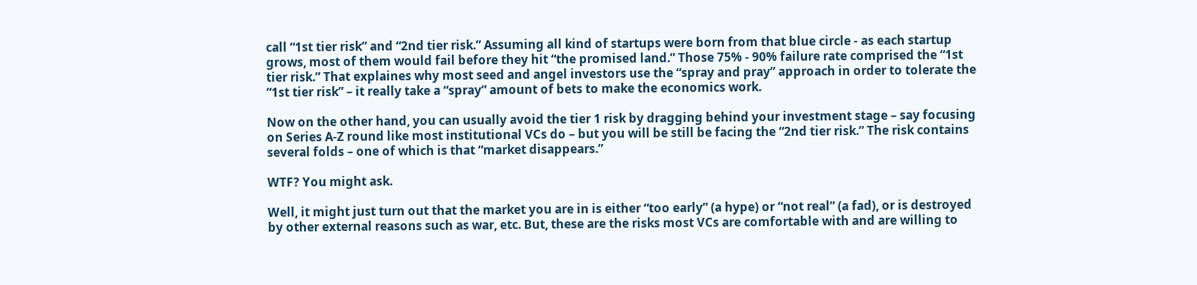call “1st tier risk” and “2nd tier risk.” Assuming all kind of startups were born from that blue circle - as each startup grows, most of them would fail before they hit “the promised land.” Those 75% - 90% failure rate comprised the “1st tier risk.” That explaines why most seed and angel investors use the “spray and pray” approach in order to tolerate the “1st tier risk” – it really take a “spray” amount of bets to make the economics work.

Now on the other hand, you can usually avoid the tier 1 risk by dragging behind your investment stage – say focusing on Series A-Z round like most institutional VCs do – but you will be still be facing the “2nd tier risk.” The risk contains several folds – one of which is that “market disappears.”

WTF? You might ask.

Well, it might just turn out that the market you are in is either “too early” (a hype) or “not real” (a fad), or is destroyed by other external reasons such as war, etc. But, these are the risks most VCs are comfortable with and are willing to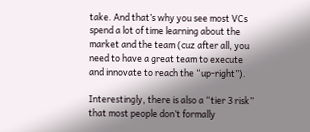take. And that’s why you see most VCs spend a lot of time learning about the market and the team (cuz after all, you need to have a great team to execute and innovate to reach the “up-right”).

Interestingly, there is also a “tier 3 risk” that most people don’t formally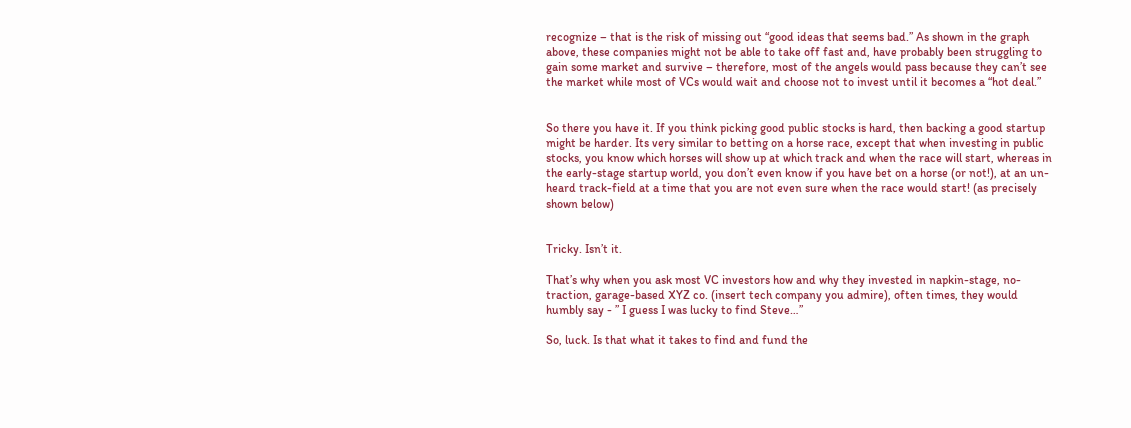recognize – that is the risk of missing out “good ideas that seems bad.” As shown in the graph above, these companies might not be able to take off fast and, have probably been struggling to gain some market and survive – therefore, most of the angels would pass because they can’t see the market while most of VCs would wait and choose not to invest until it becomes a “hot deal.”


So there you have it. If you think picking good public stocks is hard, then backing a good startup might be harder. Its very similar to betting on a horse race, except that when investing in public stocks, you know which horses will show up at which track and when the race will start, whereas in the early-stage startup world, you don’t even know if you have bet on a horse (or not!), at an un-heard track-field at a time that you are not even sure when the race would start! (as precisely shown below)


Tricky. Isn’t it.

That’s why when you ask most VC investors how and why they invested in napkin-stage, no-traction, garage-based XYZ co. (insert tech company you admire), often times, they would humbly say - ” I guess I was lucky to find Steve…”

So, luck. Is that what it takes to find and fund the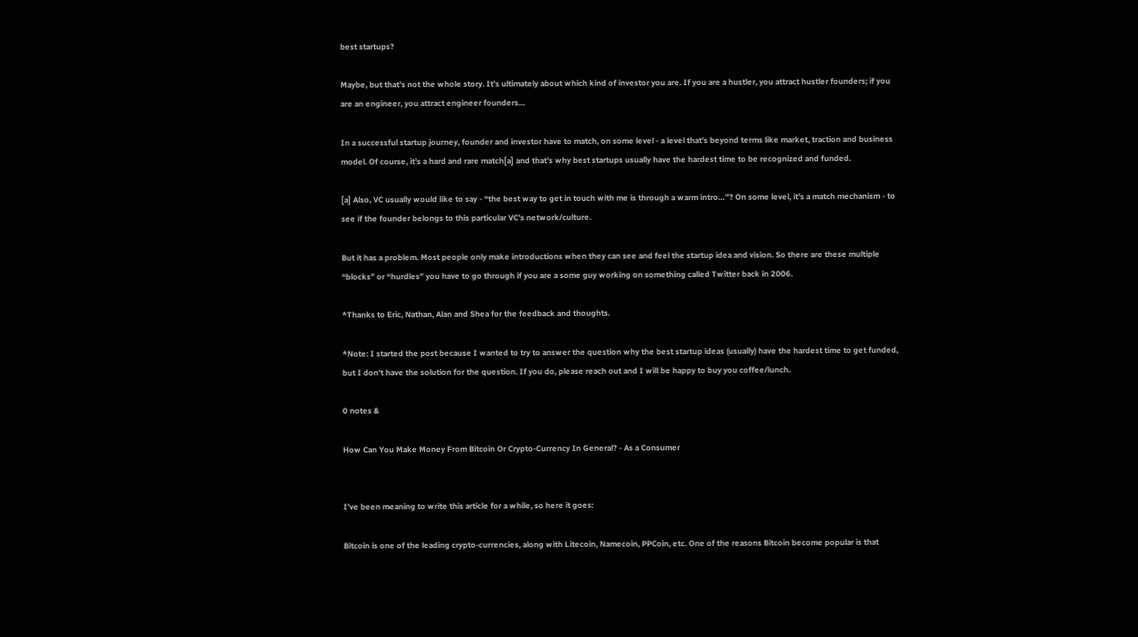best startups?

Maybe, but that’s not the whole story. It’s ultimately about which kind of investor you are. If you are a hustler, you attract hustler founders; if you are an engineer, you attract engineer founders…

In a successful startup journey, founder and investor have to match, on some level - a level that’s beyond terms like market, traction and business model. Of course, it’s a hard and rare match[a] and that’s why best startups usually have the hardest time to be recognized and funded.

[a] Also, VC usually would like to say - “the best way to get in touch with me is through a warm intro…”? On some level, it’s a match mechanism - to see if the founder belongs to this particular VC’s network/culture.

But it has a problem. Most people only make introductions when they can see and feel the startup idea and vision. So there are these multiple “blocks” or “hurdles” you have to go through if you are a some guy working on something called Twitter back in 2006.

*Thanks to Eric, Nathan, Alan and Shea for the feedback and thoughts.

*Note: I started the post because I wanted to try to answer the question why the best startup ideas (usually) have the hardest time to get funded, but I don’t have the solution for the question. If you do, please reach out and I will be happy to buy you coffee/lunch.

0 notes &

How Can You Make Money From Bitcoin Or Crypto-Currency In General? - As a Consumer


I’ve been meaning to write this article for a while, so here it goes:

Bitcoin is one of the leading crypto-currencies, along with Litecoin, Namecoin, PPCoin, etc. One of the reasons Bitcoin become popular is that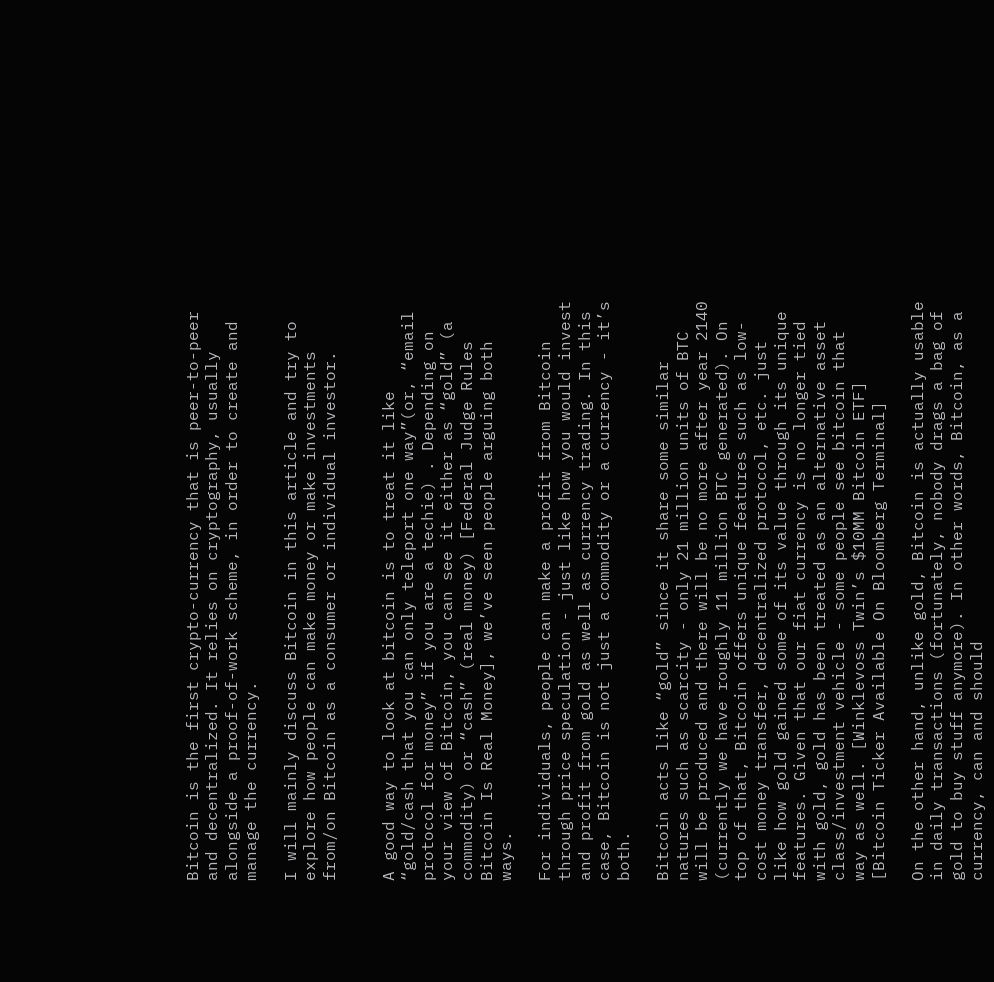Bitcoin is the first crypto-currency that is peer-to-peer and decentralized. It relies on cryptography, usually alongside a proof-of-work scheme, in order to create and manage the currency.

I will mainly discuss Bitcoin in this article and try to explore how people can make money or make investments from/on Bitcoin as a consumer or individual investor.


A good way to look at bitcoin is to treat it like “gold/cash that you can only teleport one way”(or, “email protocol for money” if you are a techie) . Depending on your view of Bitcoin, you can see it either as “gold” (a commodity) or “cash” (real money) [Federal Judge Rules Bitcoin Is Real Money], we’ve seen people arguing both ways.

For individuals, people can make a profit from Bitcoin through price speculation - just like how you would invest and profit from gold as well as currency trading. In this case, Bitcoin is not just a commodity or a currency - it’s both.

Bitcoin acts like “gold” since it share some similar natures such as scarcity - only 21 million units of BTC will be produced and there will be no more after year 2140 (currently we have roughly 11 million BTC generated). On top of that, Bitcoin offers unique features such as low-cost money transfer, decentralized protocol, etc. just like how gold gained some of its value through its unique features. Given that our fiat currency is no longer tied with gold, gold has been treated as an alternative asset class/investment vehicle - some people see bitcoin that way as well. [Winklevoss Twin’s $10MM Bitcoin ETF] [Bitcoin Ticker Available On Bloomberg Terminal]

On the other hand, unlike gold, Bitcoin is actually usable in daily transactions (fortunately, nobody drags a bag of gold to buy stuff anymore). In other words, Bitcoin, as a currency, can and should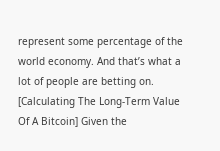represent some percentage of the world economy. And that’s what a lot of people are betting on. [Calculating The Long-Term Value Of A Bitcoin] Given the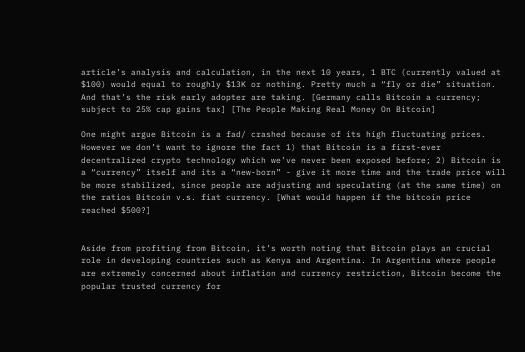article’s analysis and calculation, in the next 10 years, 1 BTC (currently valued at $100) would equal to roughly $13K or nothing. Pretty much a “fly or die” situation. And that’s the risk early adopter are taking. [Germany calls Bitcoin a currency; subject to 25% cap gains tax] [The People Making Real Money On Bitcoin]

One might argue Bitcoin is a fad/ crashed because of its high fluctuating prices. However we don’t want to ignore the fact 1) that Bitcoin is a first-ever decentralized crypto technology which we’ve never been exposed before; 2) Bitcoin is a “currency” itself and its a “new-born” - give it more time and the trade price will be more stabilized, since people are adjusting and speculating (at the same time) on the ratios Bitcoin v.s. fiat currency. [What would happen if the bitcoin price reached $500?]


Aside from profiting from Bitcoin, it’s worth noting that Bitcoin plays an crucial role in developing countries such as Kenya and Argentina. In Argentina where people are extremely concerned about inflation and currency restriction, Bitcoin become the popular trusted currency for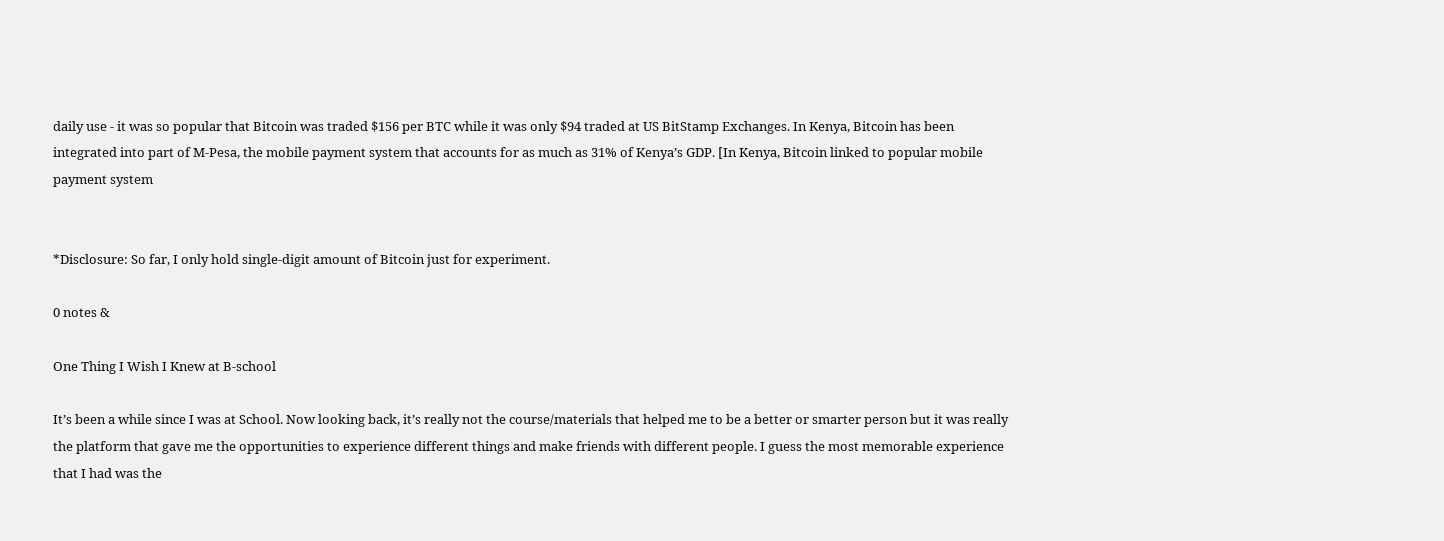daily use - it was so popular that Bitcoin was traded $156 per BTC while it was only $94 traded at US BitStamp Exchanges. In Kenya, Bitcoin has been integrated into part of M-Pesa, the mobile payment system that accounts for as much as 31% of Kenya’s GDP. [In Kenya, Bitcoin linked to popular mobile payment system


*Disclosure: So far, I only hold single-digit amount of Bitcoin just for experiment.

0 notes &

One Thing I Wish I Knew at B-school

It’s been a while since I was at School. Now looking back, it’s really not the course/materials that helped me to be a better or smarter person but it was really the platform that gave me the opportunities to experience different things and make friends with different people. I guess the most memorable experience that I had was the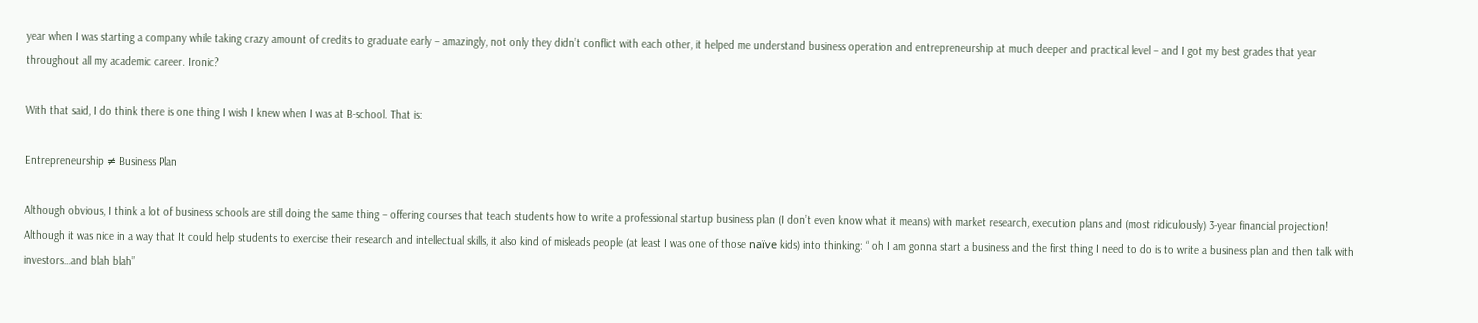year when I was starting a company while taking crazy amount of credits to graduate early – amazingly, not only they didn’t conflict with each other, it helped me understand business operation and entrepreneurship at much deeper and practical level – and I got my best grades that year throughout all my academic career. Ironic?

With that said, I do think there is one thing I wish I knew when I was at B-school. That is:

Entrepreneurship ≠ Business Plan

Although obvious, I think a lot of business schools are still doing the same thing – offering courses that teach students how to write a professional startup business plan (I don’t even know what it means) with market research, execution plans and (most ridiculously) 3-year financial projection! Although it was nice in a way that It could help students to exercise their research and intellectual skills, it also kind of misleads people (at least I was one of those naïve kids) into thinking: “ oh I am gonna start a business and the first thing I need to do is to write a business plan and then talk with investors…and blah blah”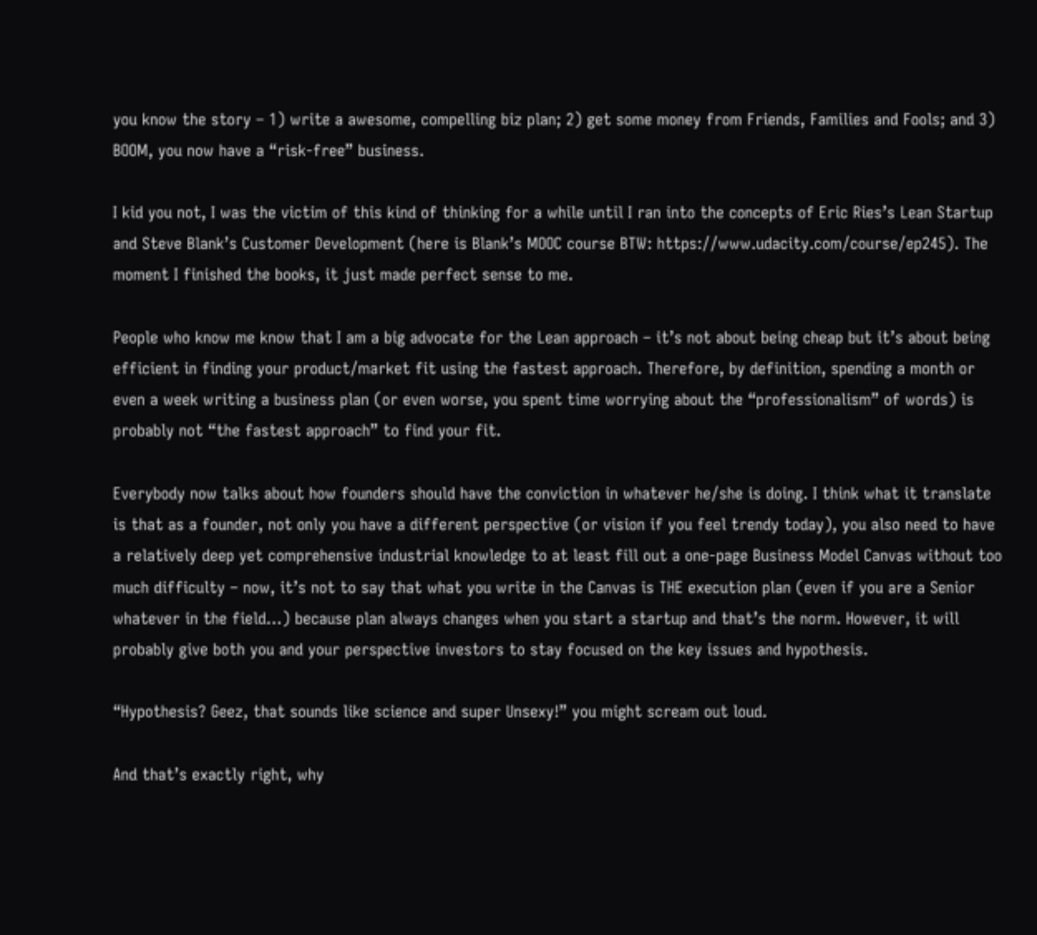you know the story – 1) write a awesome, compelling biz plan; 2) get some money from Friends, Families and Fools; and 3) BOOM, you now have a “risk-free” business.

I kid you not, I was the victim of this kind of thinking for a while until I ran into the concepts of Eric Ries’s Lean Startup and Steve Blank’s Customer Development (here is Blank’s MOOC course BTW: https://www.udacity.com/course/ep245). The moment I finished the books, it just made perfect sense to me.

People who know me know that I am a big advocate for the Lean approach – it’s not about being cheap but it’s about being efficient in finding your product/market fit using the fastest approach. Therefore, by definition, spending a month or even a week writing a business plan (or even worse, you spent time worrying about the “professionalism” of words) is probably not “the fastest approach” to find your fit.

Everybody now talks about how founders should have the conviction in whatever he/she is doing. I think what it translate is that as a founder, not only you have a different perspective (or vision if you feel trendy today), you also need to have a relatively deep yet comprehensive industrial knowledge to at least fill out a one-page Business Model Canvas without too much difficulty – now, it’s not to say that what you write in the Canvas is THE execution plan (even if you are a Senior whatever in the field…) because plan always changes when you start a startup and that’s the norm. However, it will probably give both you and your perspective investors to stay focused on the key issues and hypothesis.

“Hypothesis? Geez, that sounds like science and super Unsexy!” you might scream out loud.

And that’s exactly right, why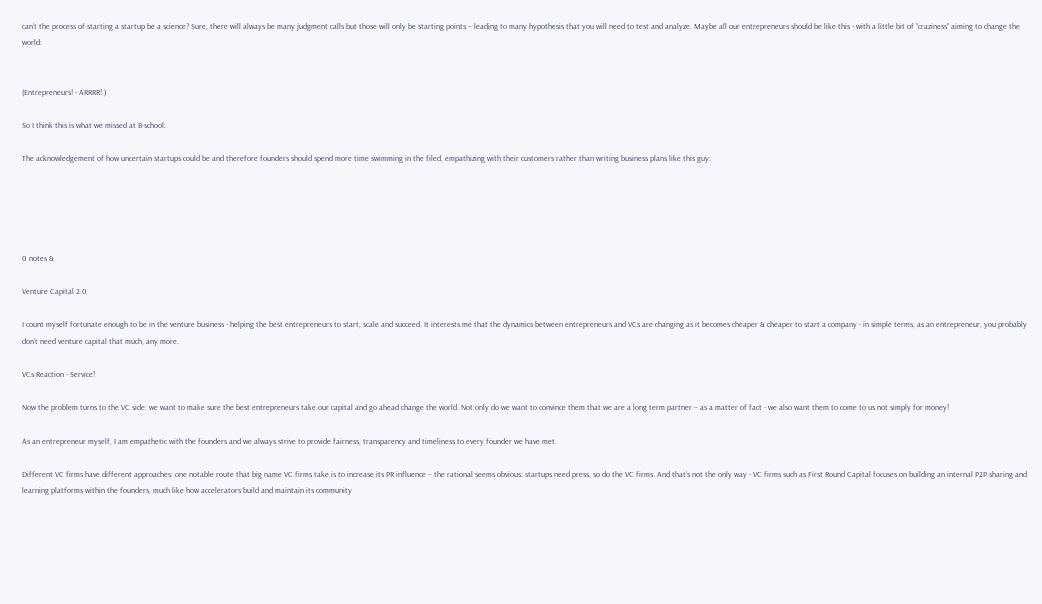can’t the process of starting a startup be a science? Sure, there will always be many judgment calls but those will only be starting points – leading to many hypothesis that you will need to test and analyze. Maybe all our entrepreneurs should be like this - with a little bit of “craziness" aiming to change the world:


(Entrepreneurs! - ARRRR! )

So I think this is what we missed at B-school:

The acknowledgement of how uncertain startups could be and therefore founders should spend more time swimming in the filed, empathizing with their customers rather than writing business plans like this guy:





0 notes &

Venture Capital 2.0

I count myself fortunate enough to be in the venture business - helping the best entrepreneurs to start, scale and succeed. It interests me that the dynamics between entrepreneurs and VCs are changing as it becomes cheaper & cheaper to start a company - in simple terms, as an entrepreneur, you probably don’t need venture capital that much, any more.

VCs Reaction - Service!

Now the problem turns to the VC side: we want to make sure the best entrepreneurs take our capital and go ahead change the world. Not only do we want to convince them that we are a long term partner – as a matter of fact - we also want them to come to us not simply for money!

As an entrepreneur myself, I am empathetic with the founders and we always strive to provide fairness, transparency and timeliness to every founder we have met.

Different VC firms have different approaches: one notable route that big name VC firms take is to increase its PR influence – the rational seems obvious: startups need press, so do the VC firms. And that’s not the only way - VC firms such as First Round Capital focuses on building an internal P2P sharing and learning platforms within the founders, much like how accelerators build and maintain its community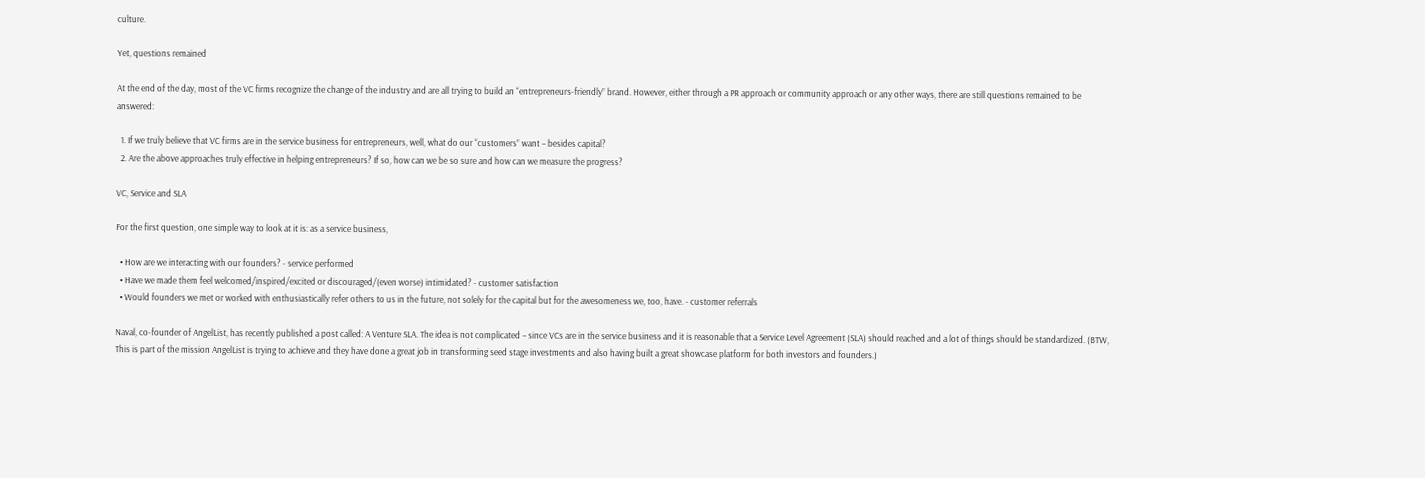culture.

Yet, questions remained

At the end of the day, most of the VC firms recognize the change of the industry and are all trying to build an “entrepreneurs-friendly” brand. However, either through a PR approach or community approach or any other ways, there are still questions remained to be answered:

  1. If we truly believe that VC firms are in the service business for entrepreneurs, well, what do our “customers” want – besides capital?
  2. Are the above approaches truly effective in helping entrepreneurs? If so, how can we be so sure and how can we measure the progress?

VC, Service and SLA

For the first question, one simple way to look at it is: as a service business,

  • How are we interacting with our founders? - service performed
  • Have we made them feel welcomed/inspired/excited or discouraged/(even worse) intimidated? - customer satisfaction
  • Would founders we met or worked with enthusiastically refer others to us in the future, not solely for the capital but for the awesomeness we, too, have. - customer referrals

Naval, co-founder of AngelList, has recently published a post called: A Venture SLA. The idea is not complicated – since VCs are in the service business and it is reasonable that a Service Level Agreement (SLA) should reached and a lot of things should be standardized. (BTW, This is part of the mission AngelList is trying to achieve and they have done a great job in transforming seed stage investments and also having built a great showcase platform for both investors and founders.)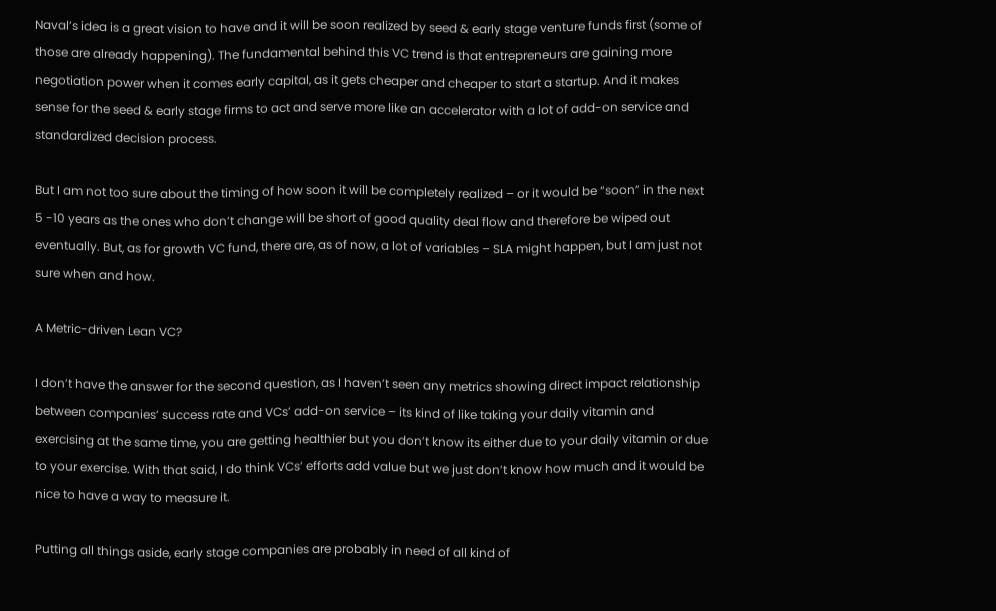Naval’s idea is a great vision to have and it will be soon realized by seed & early stage venture funds first (some of those are already happening). The fundamental behind this VC trend is that entrepreneurs are gaining more negotiation power when it comes early capital, as it gets cheaper and cheaper to start a startup. And it makes sense for the seed & early stage firms to act and serve more like an accelerator with a lot of add-on service and standardized decision process.

But I am not too sure about the timing of how soon it will be completely realized – or it would be “soon” in the next 5 -10 years as the ones who don’t change will be short of good quality deal flow and therefore be wiped out eventually. But, as for growth VC fund, there are, as of now, a lot of variables – SLA might happen, but I am just not sure when and how.

A Metric-driven Lean VC?

I don’t have the answer for the second question, as I haven’t seen any metrics showing direct impact relationship between companies’ success rate and VCs’ add-on service – its kind of like taking your daily vitamin and exercising at the same time, you are getting healthier but you don’t know its either due to your daily vitamin or due to your exercise. With that said, I do think VCs’ efforts add value but we just don’t know how much and it would be nice to have a way to measure it.

Putting all things aside, early stage companies are probably in need of all kind of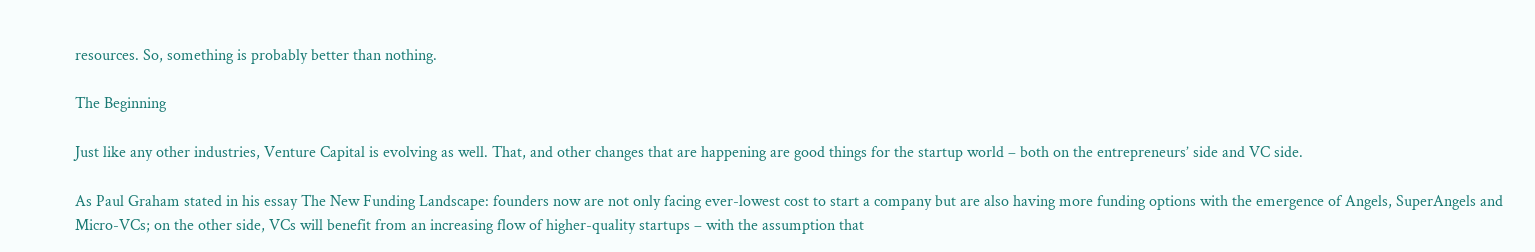resources. So, something is probably better than nothing.

The Beginning

Just like any other industries, Venture Capital is evolving as well. That, and other changes that are happening are good things for the startup world – both on the entrepreneurs’ side and VC side.

As Paul Graham stated in his essay The New Funding Landscape: founders now are not only facing ever-lowest cost to start a company but are also having more funding options with the emergence of Angels, SuperAngels and Micro-VCs; on the other side, VCs will benefit from an increasing flow of higher-quality startups – with the assumption that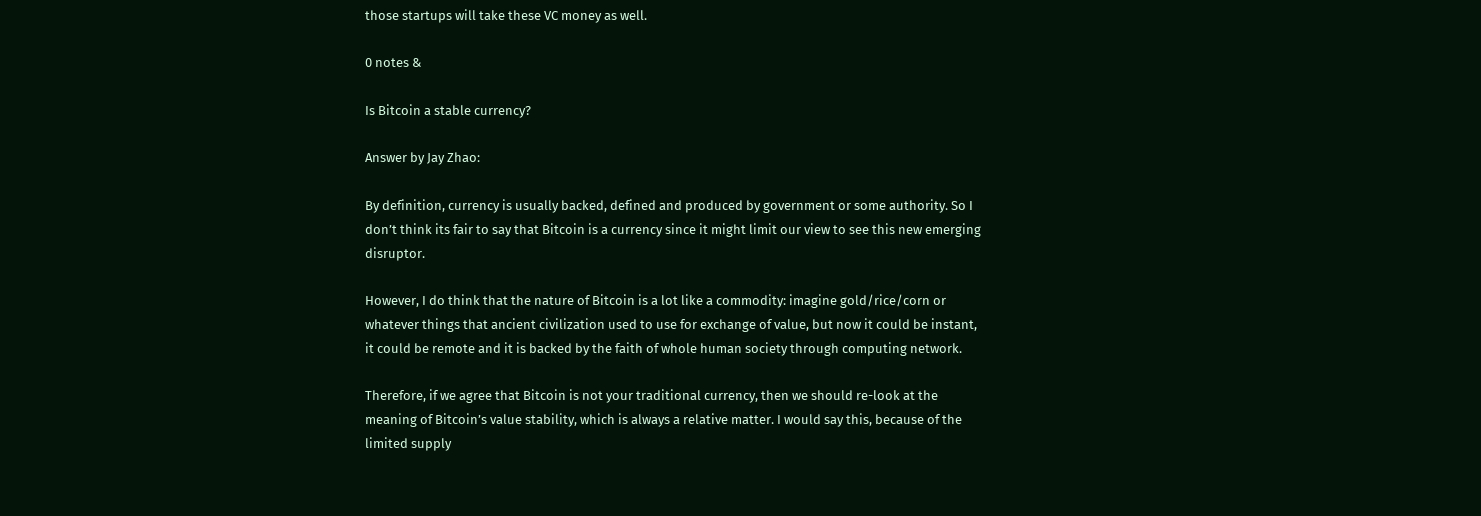those startups will take these VC money as well.

0 notes &

Is Bitcoin a stable currency?

Answer by Jay Zhao:

By definition, currency is usually backed, defined and produced by government or some authority. So I don’t think its fair to say that Bitcoin is a currency since it might limit our view to see this new emerging disruptor.

However, I do think that the nature of Bitcoin is a lot like a commodity: imagine gold/rice/corn or whatever things that ancient civilization used to use for exchange of value, but now it could be instant, it could be remote and it is backed by the faith of whole human society through computing network.

Therefore, if we agree that Bitcoin is not your traditional currency, then we should re-look at the meaning of Bitcoin’s value stability, which is always a relative matter. I would say this, because of the limited supply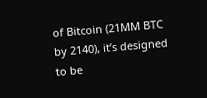of Bitcoin (21MM BTC by 2140), it’s designed to be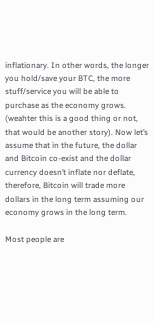inflationary. In other words, the longer you hold/save your BTC, the more stuff/service you will be able to purchase as the economy grows. (weahter this is a good thing or not, that would be another story). Now let’s assume that in the future, the dollar and Bitcoin co-exist and the dollar currency doesn’t inflate nor deflate, therefore, Bitcoin will trade more dollars in the long term assuming our economy grows in the long term.

Most people are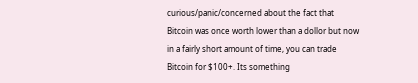curious/panic/concerned about the fact that Bitcoin was once worth lower than a dollor but now in a fairly short amount of time, you can trade Bitcoin for $100+. Its something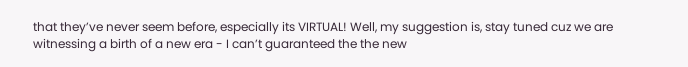that they’ve never seem before, especially its VIRTUAL! Well, my suggestion is, stay tuned cuz we are witnessing a birth of a new era - I can’t guaranteed the the new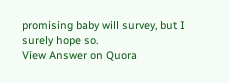promising baby will survey, but I surely hope so.
View Answer on Quora